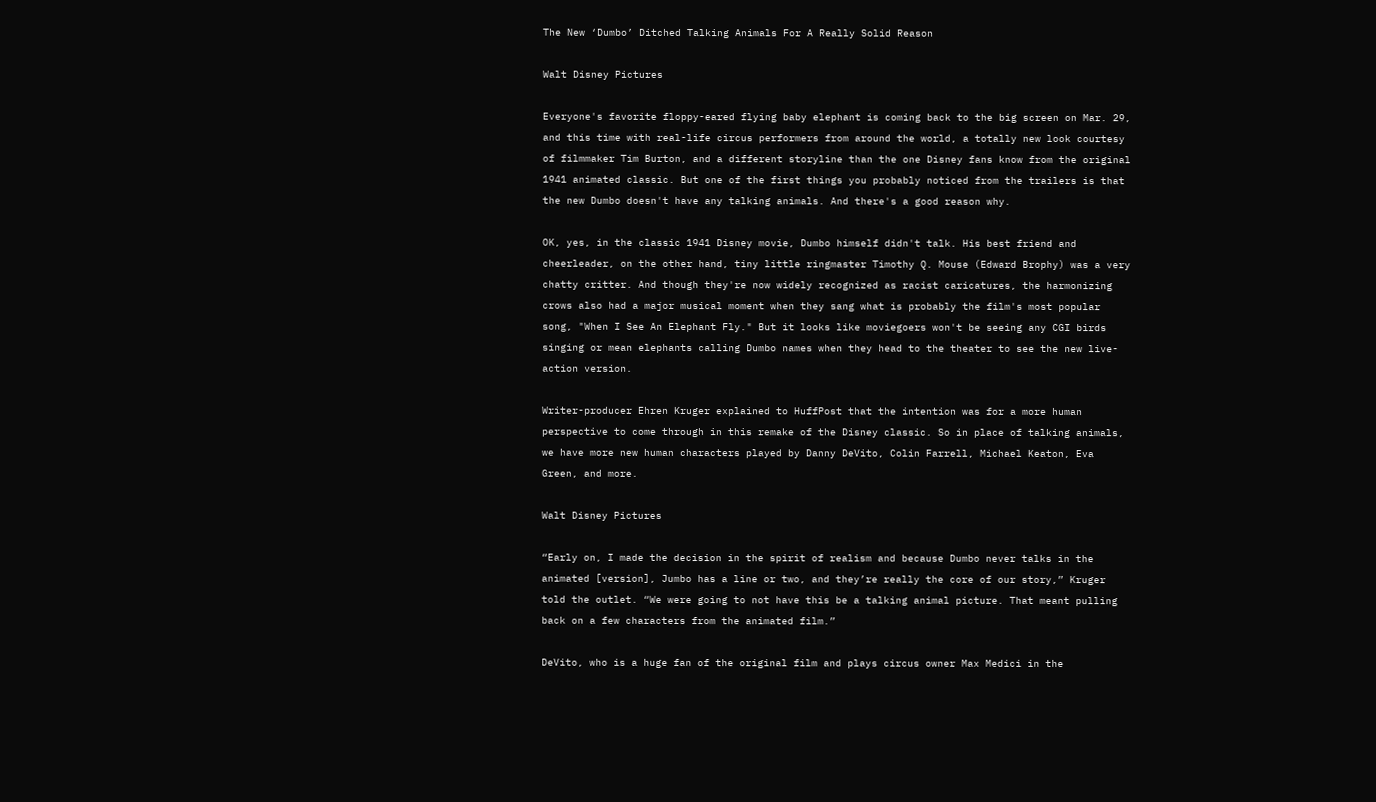The New ‘Dumbo’ Ditched Talking Animals For A Really Solid Reason

Walt Disney Pictures

Everyone's favorite floppy-eared flying baby elephant is coming back to the big screen on Mar. 29, and this time with real-life circus performers from around the world, a totally new look courtesy of filmmaker Tim Burton, and a different storyline than the one Disney fans know from the original 1941 animated classic. But one of the first things you probably noticed from the trailers is that the new Dumbo doesn't have any talking animals. And there's a good reason why.

OK, yes, in the classic 1941 Disney movie, Dumbo himself didn't talk. His best friend and cheerleader, on the other hand, tiny little ringmaster Timothy Q. Mouse (Edward Brophy) was a very chatty critter. And though they're now widely recognized as racist caricatures, the harmonizing crows also had a major musical moment when they sang what is probably the film's most popular song, "When I See An Elephant Fly." But it looks like moviegoers won't be seeing any CGI birds singing or mean elephants calling Dumbo names when they head to the theater to see the new live-action version.

Writer-producer Ehren Kruger explained to HuffPost that the intention was for a more human perspective to come through in this remake of the Disney classic. So in place of talking animals, we have more new human characters played by Danny DeVito, Colin Farrell, Michael Keaton, Eva Green, and more.

Walt Disney Pictures

“Early on, I made the decision in the spirit of realism and because Dumbo never talks in the animated [version], Jumbo has a line or two, and they’re really the core of our story,” Kruger told the outlet. “We were going to not have this be a talking animal picture. That meant pulling back on a few characters from the animated film.”

DeVito, who is a huge fan of the original film and plays circus owner Max Medici in the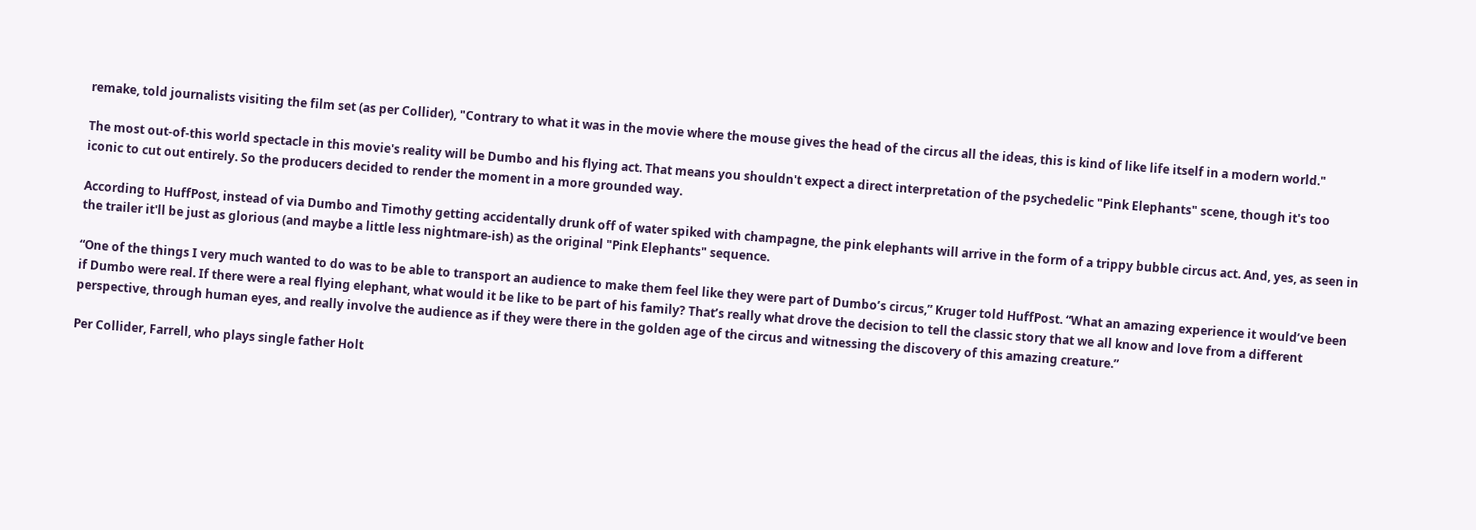remake, told journalists visiting the film set (as per Collider), "Contrary to what it was in the movie where the mouse gives the head of the circus all the ideas, this is kind of like life itself in a modern world."

The most out-of-this world spectacle in this movie's reality will be Dumbo and his flying act. That means you shouldn't expect a direct interpretation of the psychedelic "Pink Elephants" scene, though it's too iconic to cut out entirely. So the producers decided to render the moment in a more grounded way.

According to HuffPost, instead of via Dumbo and Timothy getting accidentally drunk off of water spiked with champagne, the pink elephants will arrive in the form of a trippy bubble circus act. And, yes, as seen in the trailer it'll be just as glorious (and maybe a little less nightmare-ish) as the original "Pink Elephants" sequence.

“One of the things I very much wanted to do was to be able to transport an audience to make them feel like they were part of Dumbo’s circus,” Kruger told HuffPost. “What an amazing experience it would’ve been if Dumbo were real. If there were a real flying elephant, what would it be like to be part of his family? That’s really what drove the decision to tell the classic story that we all know and love from a different perspective, through human eyes, and really involve the audience as if they were there in the golden age of the circus and witnessing the discovery of this amazing creature.”

Per Collider, Farrell, who plays single father Holt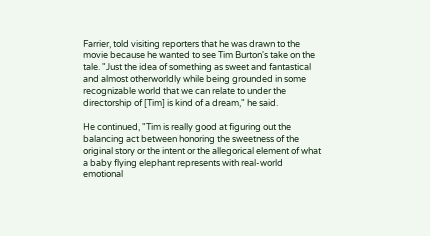Farrier, told visiting reporters that he was drawn to the movie because he wanted to see Tim Burton's take on the tale. "Just the idea of something as sweet and fantastical and almost otherworldly while being grounded in some recognizable world that we can relate to under the directorship of [Tim] is kind of a dream," he said.

He continued, "Tim is really good at figuring out the balancing act between honoring the sweetness of the original story or the intent or the allegorical element of what a baby flying elephant represents with real-world emotional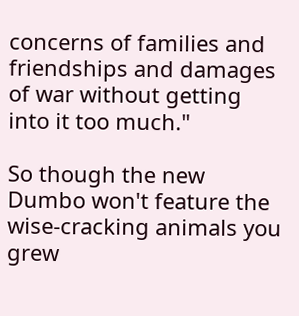concerns of families and friendships and damages of war without getting into it too much."

So though the new Dumbo won't feature the wise-cracking animals you grew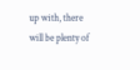up with, there will be plenty of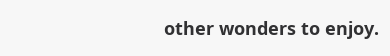other wonders to enjoy.